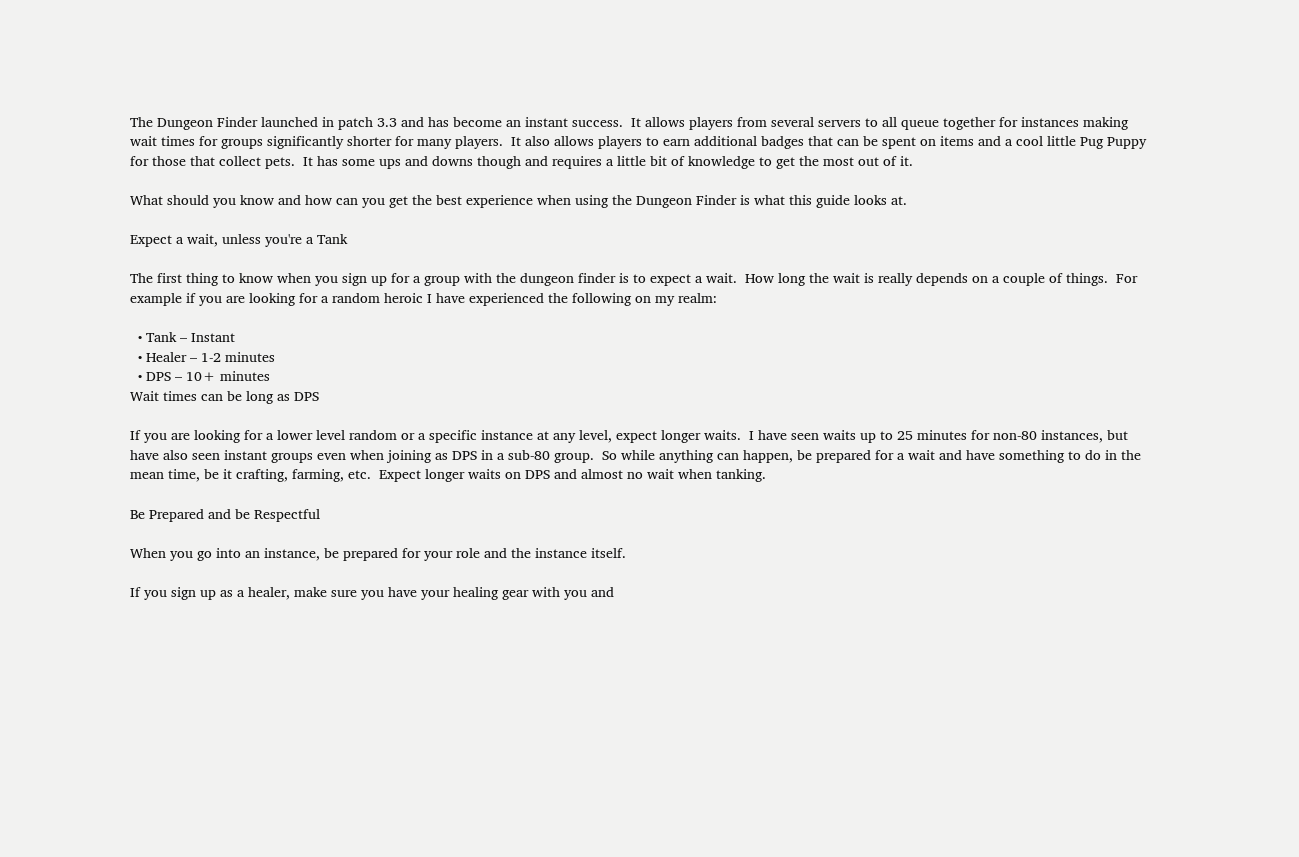The Dungeon Finder launched in patch 3.3 and has become an instant success.  It allows players from several servers to all queue together for instances making wait times for groups significantly shorter for many players.  It also allows players to earn additional badges that can be spent on items and a cool little Pug Puppy for those that collect pets.  It has some ups and downs though and requires a little bit of knowledge to get the most out of it.

What should you know and how can you get the best experience when using the Dungeon Finder is what this guide looks at.

Expect a wait, unless you're a Tank

The first thing to know when you sign up for a group with the dungeon finder is to expect a wait.  How long the wait is really depends on a couple of things.  For example if you are looking for a random heroic I have experienced the following on my realm:

  • Tank – Instant
  • Healer – 1-2 minutes
  • DPS – 10+ minutes
Wait times can be long as DPS

If you are looking for a lower level random or a specific instance at any level, expect longer waits.  I have seen waits up to 25 minutes for non-80 instances, but have also seen instant groups even when joining as DPS in a sub-80 group.  So while anything can happen, be prepared for a wait and have something to do in the mean time, be it crafting, farming, etc.  Expect longer waits on DPS and almost no wait when tanking.

Be Prepared and be Respectful

When you go into an instance, be prepared for your role and the instance itself.

If you sign up as a healer, make sure you have your healing gear with you and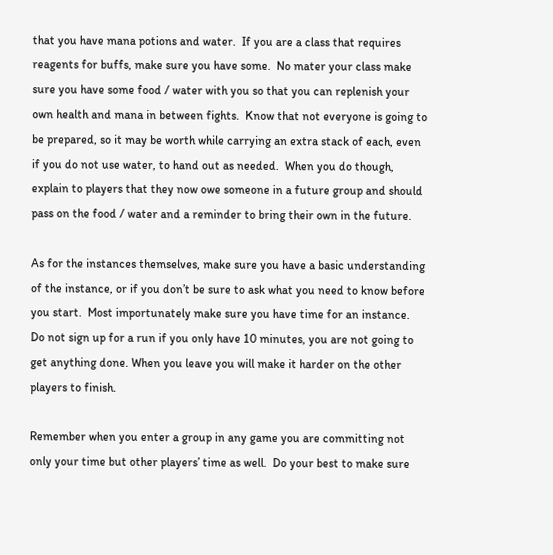that you have mana potions and water.  If you are a class that requires reagents for buffs, make sure you have some.  No mater your class make sure you have some food / water with you so that you can replenish your own health and mana in between fights.  Know that not everyone is going to be prepared, so it may be worth while carrying an extra stack of each, even if you do not use water, to hand out as needed.  When you do though, explain to players that they now owe someone in a future group and should pass on the food / water and a reminder to bring their own in the future.

As for the instances themselves, make sure you have a basic understanding of the instance, or if you don’t be sure to ask what you need to know before you start.  Most importunately make sure you have time for an instance.  Do not sign up for a run if you only have 10 minutes, you are not going to get anything done. When you leave you will make it harder on the other players to finish.

Remember when you enter a group in any game you are committing not only your time but other players’ time as well.  Do your best to make sure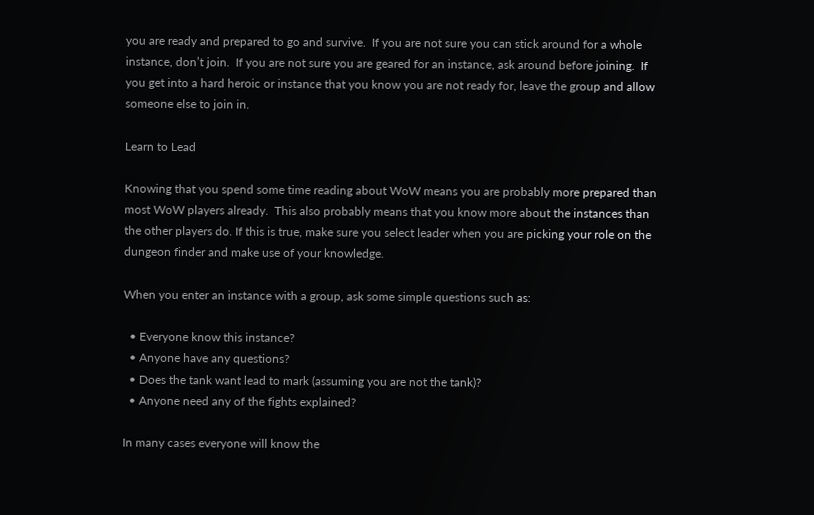you are ready and prepared to go and survive.  If you are not sure you can stick around for a whole instance, don’t join.  If you are not sure you are geared for an instance, ask around before joining.  If you get into a hard heroic or instance that you know you are not ready for, leave the group and allow someone else to join in.

Learn to Lead

Knowing that you spend some time reading about WoW means you are probably more prepared than most WoW players already.  This also probably means that you know more about the instances than the other players do. If this is true, make sure you select leader when you are picking your role on the dungeon finder and make use of your knowledge.

When you enter an instance with a group, ask some simple questions such as:

  • Everyone know this instance?
  • Anyone have any questions?
  • Does the tank want lead to mark (assuming you are not the tank)?
  • Anyone need any of the fights explained?

In many cases everyone will know the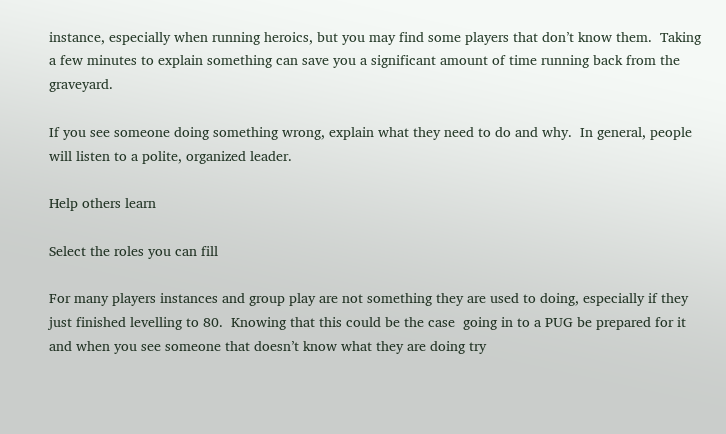instance, especially when running heroics, but you may find some players that don’t know them.  Taking a few minutes to explain something can save you a significant amount of time running back from the graveyard.

If you see someone doing something wrong, explain what they need to do and why.  In general, people will listen to a polite, organized leader.

Help others learn

Select the roles you can fill

For many players instances and group play are not something they are used to doing, especially if they just finished levelling to 80.  Knowing that this could be the case  going in to a PUG be prepared for it and when you see someone that doesn’t know what they are doing try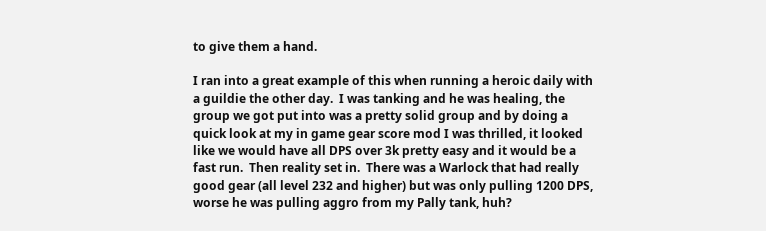to give them a hand.

I ran into a great example of this when running a heroic daily with a guildie the other day.  I was tanking and he was healing, the group we got put into was a pretty solid group and by doing a quick look at my in game gear score mod I was thrilled, it looked like we would have all DPS over 3k pretty easy and it would be a fast run.  Then reality set in.  There was a Warlock that had really good gear (all level 232 and higher) but was only pulling 1200 DPS, worse he was pulling aggro from my Pally tank, huh?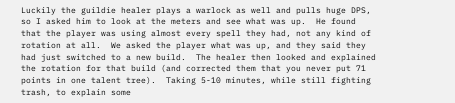Luckily the guildie healer plays a warlock as well and pulls huge DPS, so I asked him to look at the meters and see what was up.  He found that the player was using almost every spell they had, not any kind of rotation at all.  We asked the player what was up, and they said they had just switched to a new build.  The healer then looked and explained the rotation for that build (and corrected them that you never put 71 points in one talent tree).  Taking 5-10 minutes, while still fighting trash, to explain some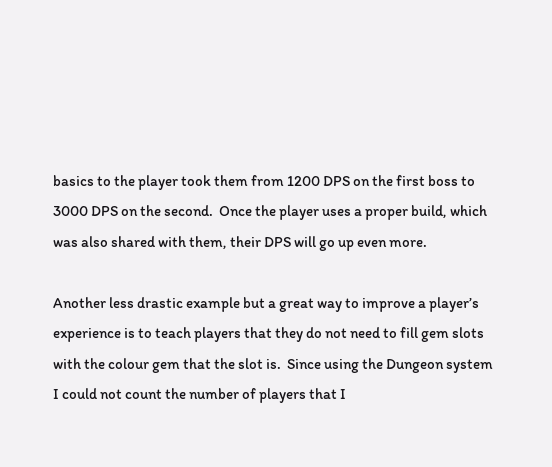basics to the player took them from 1200 DPS on the first boss to 3000 DPS on the second.  Once the player uses a proper build, which was also shared with them, their DPS will go up even more.

Another less drastic example but a great way to improve a player’s experience is to teach players that they do not need to fill gem slots with the colour gem that the slot is.  Since using the Dungeon system I could not count the number of players that I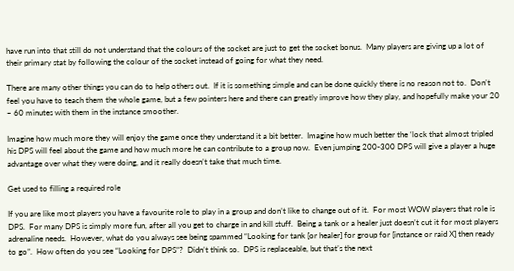have run into that still do not understand that the colours of the socket are just to get the socket bonus.  Many players are giving up a lot of their primary stat by following the colour of the socket instead of going for what they need.

There are many other things you can do to help others out.  If it is something simple and can be done quickly there is no reason not to.  Don’t feel you have to teach them the whole game, but a few pointers here and there can greatly improve how they play, and hopefully make your 20 – 60 minutes with them in the instance smoother.

Imagine how much more they will enjoy the game once they understand it a bit better.  Imagine how much better the ‘lock that almost tripled his DPS will feel about the game and how much more he can contribute to a group now.  Even jumping 200-300 DPS will give a player a huge advantage over what they were doing, and it really doesn’t take that much time.

Get used to filling a required role

If you are like most players you have a favourite role to play in a group and don’t like to change out of it.  For most WOW players that role is DPS.  For many DPS is simply more fun, after all you get to charge in and kill stuff.  Being a tank or a healer just doesn’t cut it for most players adrenaline needs.  However, what do you always see being spammed “Looking for tank [or healer] for group for [instance or raid X] then ready to go”.  How often do you see “Looking for DPS”?  Didn’t think so.  DPS is replaceable, but that’s the next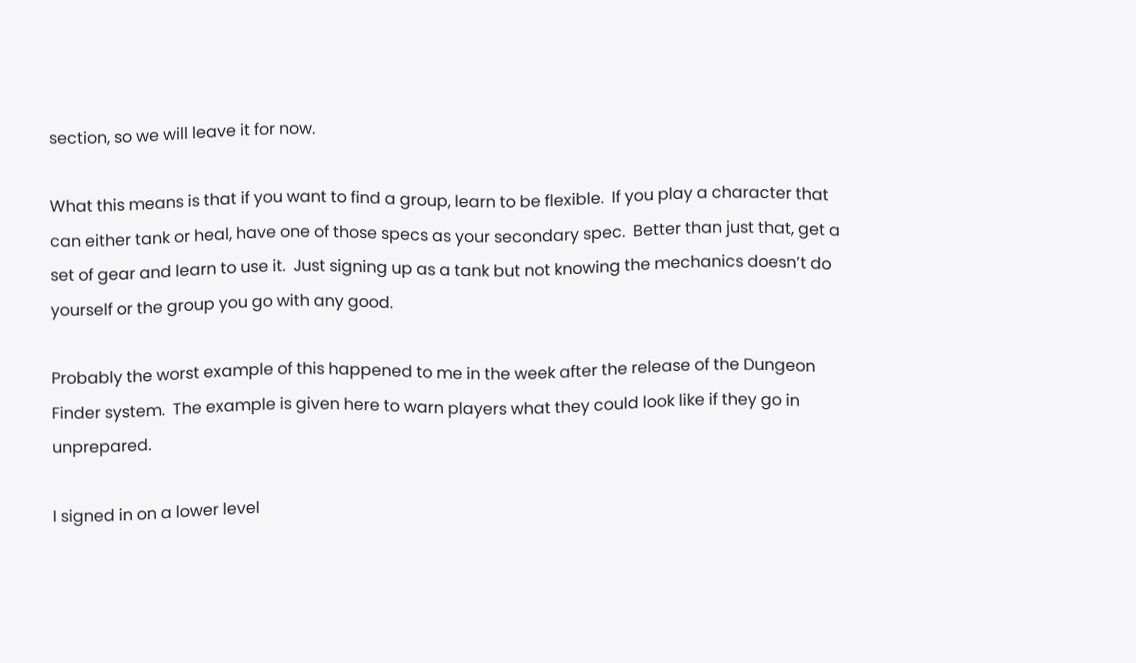section, so we will leave it for now.

What this means is that if you want to find a group, learn to be flexible.  If you play a character that can either tank or heal, have one of those specs as your secondary spec.  Better than just that, get a set of gear and learn to use it.  Just signing up as a tank but not knowing the mechanics doesn’t do yourself or the group you go with any good.

Probably the worst example of this happened to me in the week after the release of the Dungeon Finder system.  The example is given here to warn players what they could look like if they go in unprepared.

I signed in on a lower level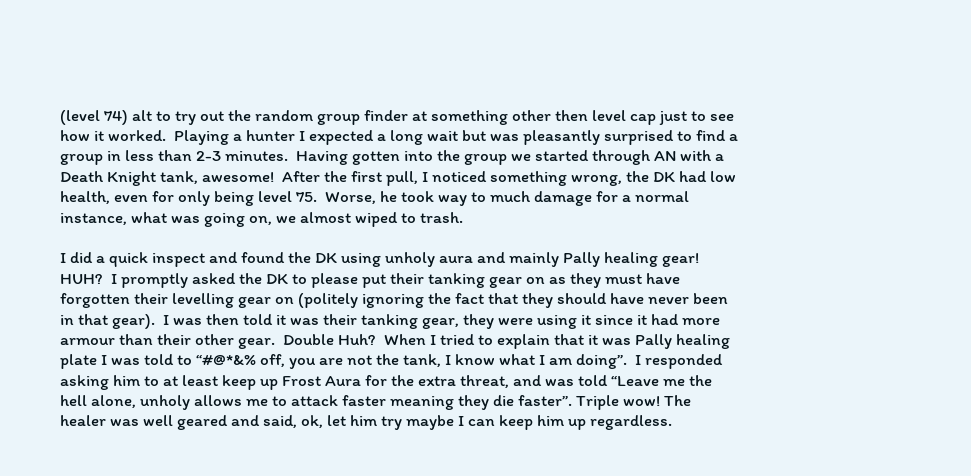(level 74) alt to try out the random group finder at something other then level cap just to see how it worked.  Playing a hunter I expected a long wait but was pleasantly surprised to find a group in less than 2-3 minutes.  Having gotten into the group we started through AN with a Death Knight tank, awesome!  After the first pull, I noticed something wrong, the DK had low health, even for only being level 75.  Worse, he took way to much damage for a normal instance, what was going on, we almost wiped to trash.

I did a quick inspect and found the DK using unholy aura and mainly Pally healing gear!  HUH?  I promptly asked the DK to please put their tanking gear on as they must have forgotten their levelling gear on (politely ignoring the fact that they should have never been in that gear).  I was then told it was their tanking gear, they were using it since it had more armour than their other gear.  Double Huh?  When I tried to explain that it was Pally healing plate I was told to “#@*&% off, you are not the tank, I know what I am doing”.  I responded asking him to at least keep up Frost Aura for the extra threat, and was told “Leave me the hell alone, unholy allows me to attack faster meaning they die faster”. Triple wow! The healer was well geared and said, ok, let him try maybe I can keep him up regardless.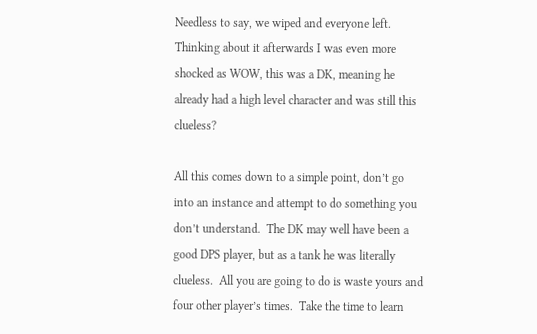Needless to say, we wiped and everyone left. Thinking about it afterwards I was even more shocked as WOW, this was a DK, meaning he already had a high level character and was still this clueless?

All this comes down to a simple point, don’t go into an instance and attempt to do something you don’t understand.  The DK may well have been a good DPS player, but as a tank he was literally clueless.  All you are going to do is waste yours and four other player’s times.  Take the time to learn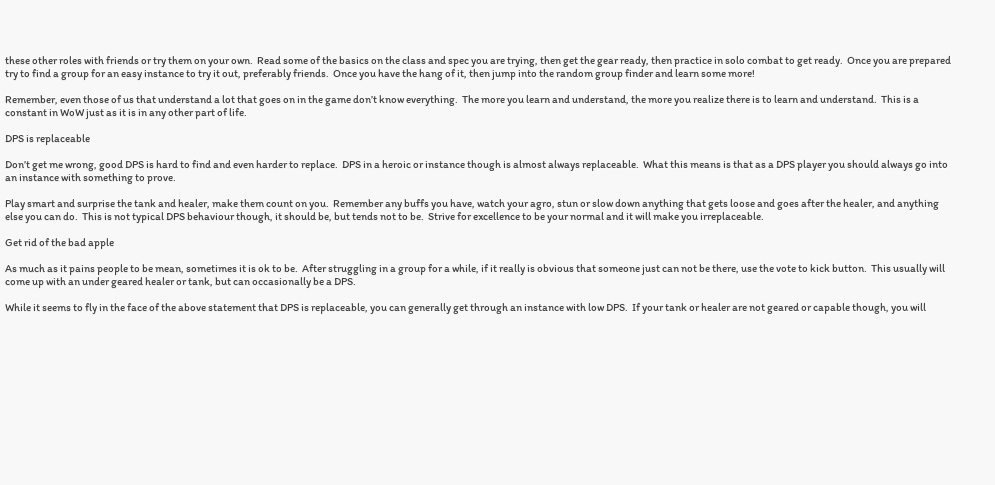these other roles with friends or try them on your own.  Read some of the basics on the class and spec you are trying, then get the gear ready, then practice in solo combat to get ready.  Once you are prepared try to find a group for an easy instance to try it out, preferably friends.  Once you have the hang of it, then jump into the random group finder and learn some more!

Remember, even those of us that understand a lot that goes on in the game don’t know everything.  The more you learn and understand, the more you realize there is to learn and understand.  This is a constant in WoW just as it is in any other part of life.

DPS is replaceable

Don’t get me wrong, good DPS is hard to find and even harder to replace.  DPS in a heroic or instance though is almost always replaceable.  What this means is that as a DPS player you should always go into an instance with something to prove.

Play smart and surprise the tank and healer, make them count on you.  Remember any buffs you have, watch your agro, stun or slow down anything that gets loose and goes after the healer, and anything else you can do.  This is not typical DPS behaviour though, it should be, but tends not to be.  Strive for excellence to be your normal and it will make you irreplaceable.

Get rid of the bad apple

As much as it pains people to be mean, sometimes it is ok to be.  After struggling in a group for a while, if it really is obvious that someone just can not be there, use the vote to kick button.  This usually will come up with an under geared healer or tank, but can occasionally be a DPS.

While it seems to fly in the face of the above statement that DPS is replaceable, you can generally get through an instance with low DPS.  If your tank or healer are not geared or capable though, you will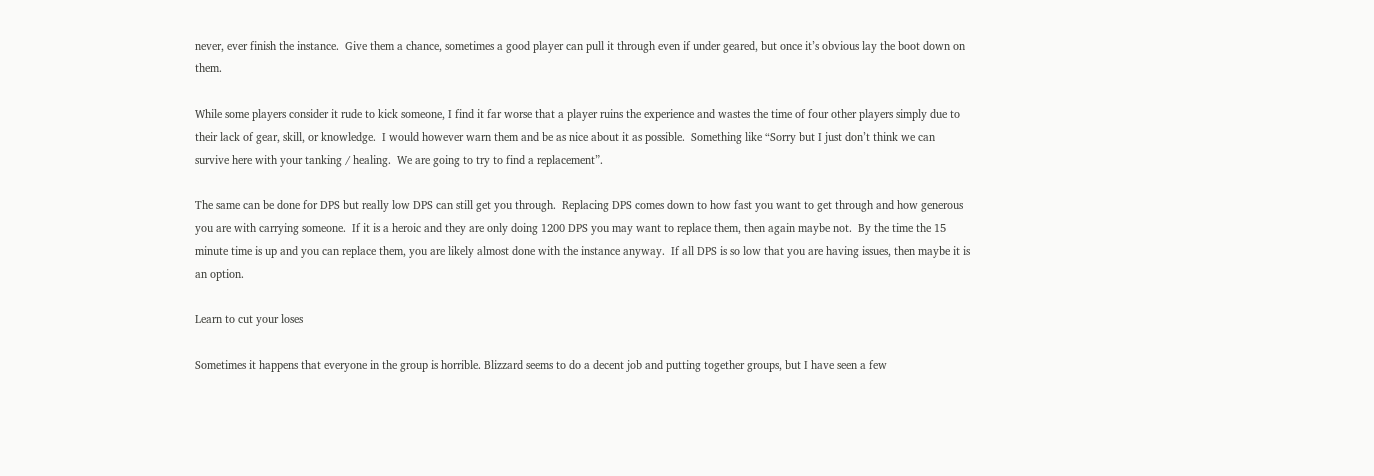never, ever finish the instance.  Give them a chance, sometimes a good player can pull it through even if under geared, but once it’s obvious lay the boot down on them.

While some players consider it rude to kick someone, I find it far worse that a player ruins the experience and wastes the time of four other players simply due to their lack of gear, skill, or knowledge.  I would however warn them and be as nice about it as possible.  Something like “Sorry but I just don’t think we can survive here with your tanking / healing.  We are going to try to find a replacement”.

The same can be done for DPS but really low DPS can still get you through.  Replacing DPS comes down to how fast you want to get through and how generous you are with carrying someone.  If it is a heroic and they are only doing 1200 DPS you may want to replace them, then again maybe not.  By the time the 15 minute time is up and you can replace them, you are likely almost done with the instance anyway.  If all DPS is so low that you are having issues, then maybe it is an option.

Learn to cut your loses

Sometimes it happens that everyone in the group is horrible. Blizzard seems to do a decent job and putting together groups, but I have seen a few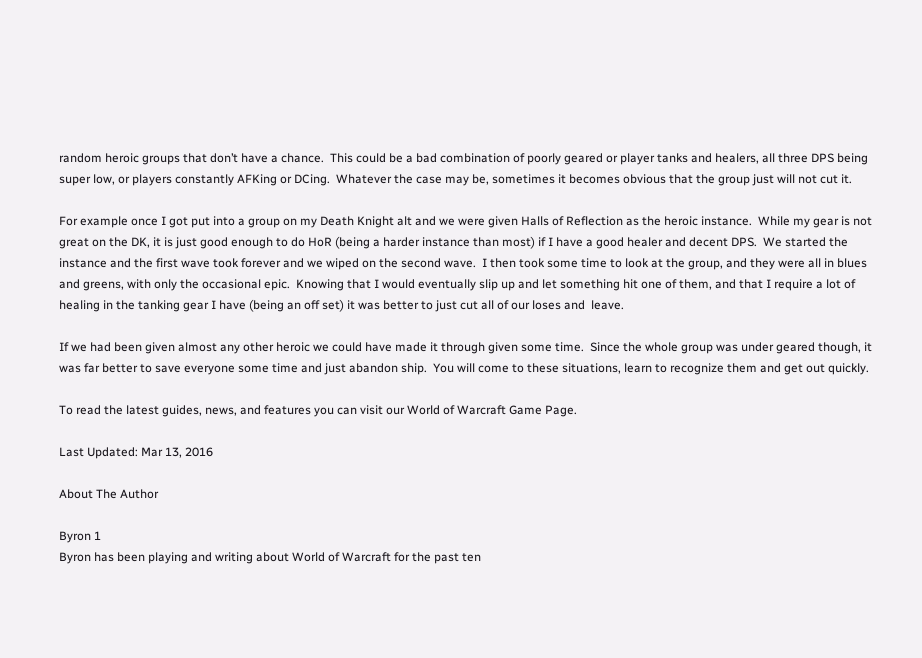random heroic groups that don’t have a chance.  This could be a bad combination of poorly geared or player tanks and healers, all three DPS being super low, or players constantly AFKing or DCing.  Whatever the case may be, sometimes it becomes obvious that the group just will not cut it.

For example once I got put into a group on my Death Knight alt and we were given Halls of Reflection as the heroic instance.  While my gear is not great on the DK, it is just good enough to do HoR (being a harder instance than most) if I have a good healer and decent DPS.  We started the instance and the first wave took forever and we wiped on the second wave.  I then took some time to look at the group, and they were all in blues and greens, with only the occasional epic.  Knowing that I would eventually slip up and let something hit one of them, and that I require a lot of healing in the tanking gear I have (being an off set) it was better to just cut all of our loses and  leave.

If we had been given almost any other heroic we could have made it through given some time.  Since the whole group was under geared though, it was far better to save everyone some time and just abandon ship.  You will come to these situations, learn to recognize them and get out quickly.

To read the latest guides, news, and features you can visit our World of Warcraft Game Page.

Last Updated: Mar 13, 2016

About The Author

Byron 1
Byron has been playing and writing about World of Warcraft for the past ten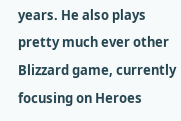years. He also plays pretty much ever other Blizzard game, currently focusing on Heroes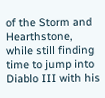of the Storm and Hearthstone, while still finding time to jump into Diablo III with his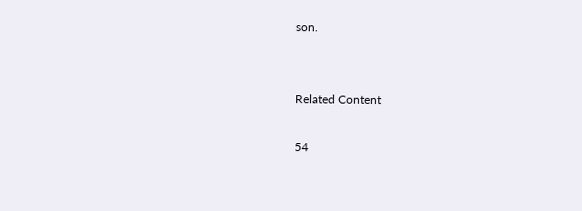son.


Related Content

54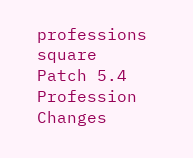professions square
Patch 5.4 Profession Changes